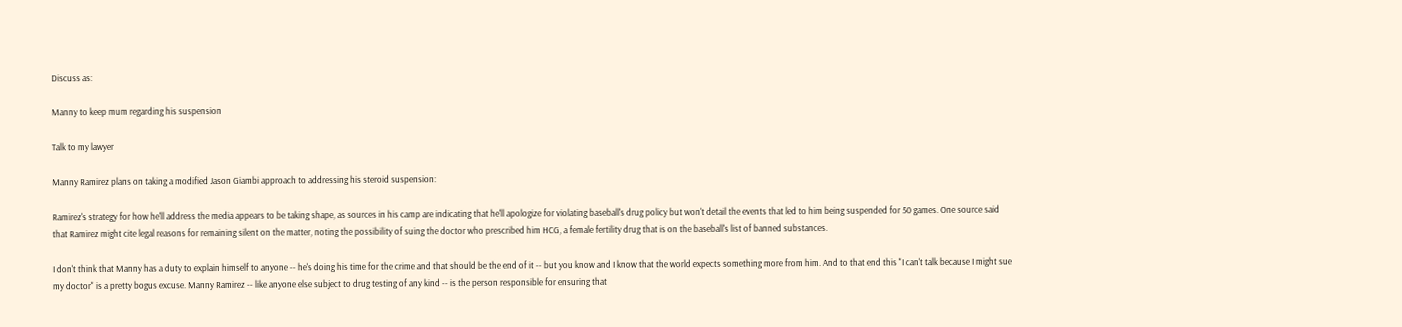Discuss as:

Manny to keep mum regarding his suspension

Talk to my lawyer

Manny Ramirez plans on taking a modified Jason Giambi approach to addressing his steroid suspension:

Ramirez's strategy for how he'll address the media appears to be taking shape, as sources in his camp are indicating that he'll apologize for violating baseball's drug policy but won't detail the events that led to him being suspended for 50 games. One source said that Ramirez might cite legal reasons for remaining silent on the matter, noting the possibility of suing the doctor who prescribed him HCG, a female fertility drug that is on the baseball's list of banned substances.

I don't think that Manny has a duty to explain himself to anyone -- he's doing his time for the crime and that should be the end of it -- but you know and I know that the world expects something more from him. And to that end this "I can't talk because I might sue my doctor" is a pretty bogus excuse. Manny Ramirez -- like anyone else subject to drug testing of any kind -- is the person responsible for ensuring that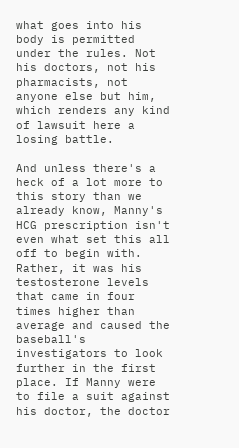what goes into his body is permitted under the rules. Not his doctors, not his pharmacists, not anyone else but him, which renders any kind of lawsuit here a losing battle.

And unless there's a heck of a lot more to this story than we already know, Manny's HCG prescription isn't even what set this all off to begin with. Rather, it was his testosterone levels that came in four times higher than average and caused the baseball's investigators to look further in the first place. If Manny were to file a suit against his doctor, the doctor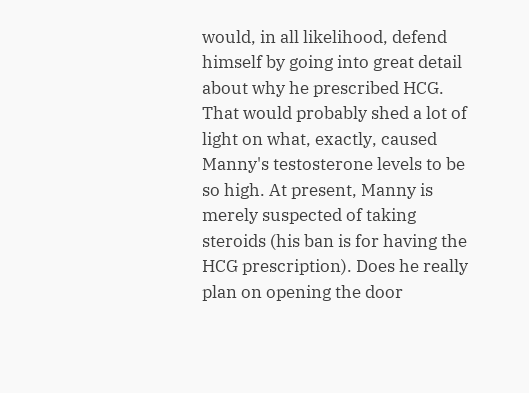would, in all likelihood, defend himself by going into great detail about why he prescribed HCG. That would probably shed a lot of light on what, exactly, caused Manny's testosterone levels to be so high. At present, Manny is merely suspected of taking steroids (his ban is for having the HCG prescription). Does he really plan on opening the door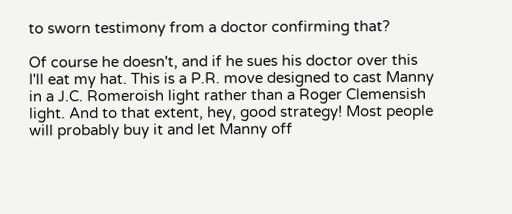to sworn testimony from a doctor confirming that?

Of course he doesn't, and if he sues his doctor over this I'll eat my hat. This is a P.R. move designed to cast Manny in a J.C. Romeroish light rather than a Roger Clemensish light. And to that extent, hey, good strategy! Most people will probably buy it and let Manny off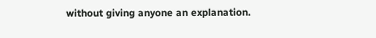without giving anyone an explanation.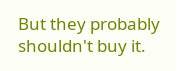But they probably shouldn't buy it.